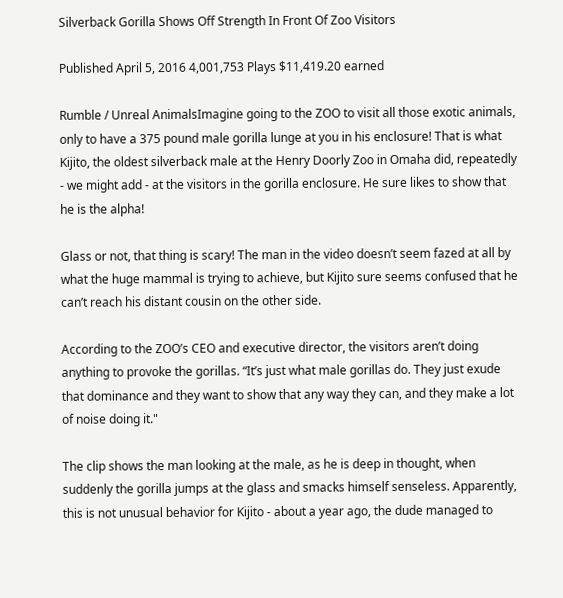Silverback Gorilla Shows Off Strength In Front Of Zoo Visitors

Published April 5, 2016 4,001,753 Plays $11,419.20 earned

Rumble / Unreal AnimalsImagine going to the ZOO to visit all those exotic animals, only to have a 375 pound male gorilla lunge at you in his enclosure! That is what Kijito, the oldest silverback male at the Henry Doorly Zoo in Omaha did, repeatedly - we might add - at the visitors in the gorilla enclosure. He sure likes to show that he is the alpha!

Glass or not, that thing is scary! The man in the video doesn’t seem fazed at all by what the huge mammal is trying to achieve, but Kijito sure seems confused that he can’t reach his distant cousin on the other side.

According to the ZOO’s CEO and executive director, the visitors aren’t doing anything to provoke the gorillas. “It’s just what male gorillas do. They just exude that dominance and they want to show that any way they can, and they make a lot of noise doing it."

The clip shows the man looking at the male, as he is deep in thought, when suddenly the gorilla jumps at the glass and smacks himself senseless. Apparently, this is not unusual behavior for Kijito - about a year ago, the dude managed to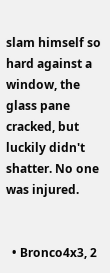slam himself so hard against a window, the glass pane cracked, but luckily didn't shatter. No one was injured.


  • Bronco4x3, 2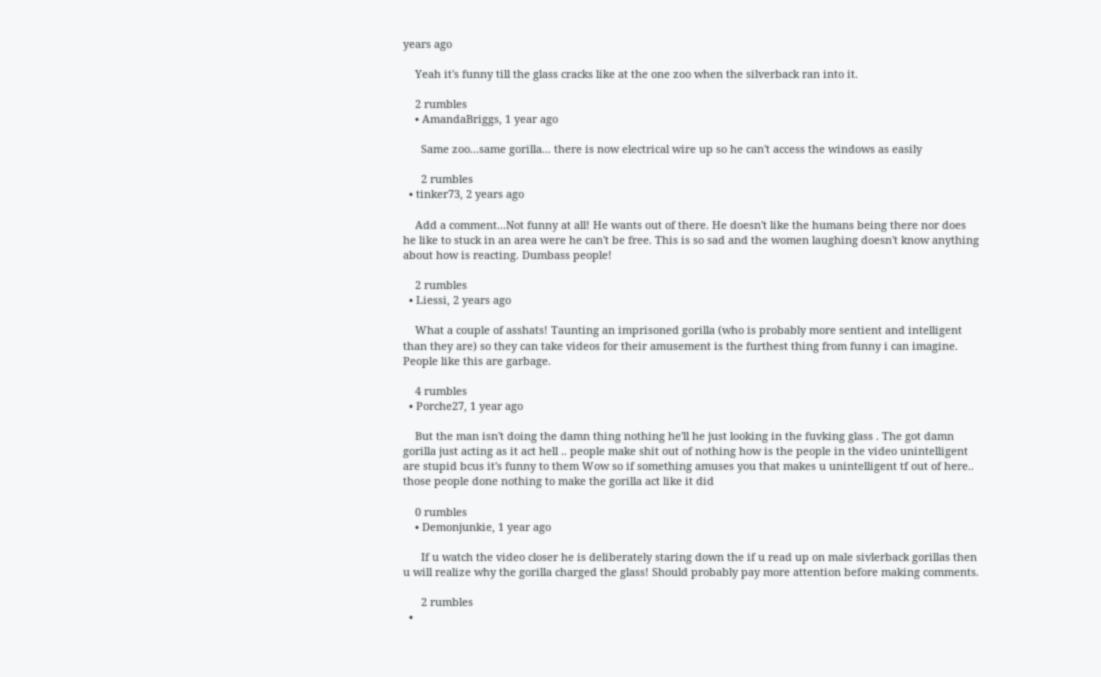years ago

    Yeah it's funny till the glass cracks like at the one zoo when the silverback ran into it.

    2 rumbles
    • AmandaBriggs, 1 year ago

      Same zoo...same gorilla... there is now electrical wire up so he can't access the windows as easily

      2 rumbles
  • tinker73, 2 years ago

    Add a comment...Not funny at all! He wants out of there. He doesn't like the humans being there nor does he like to stuck in an area were he can't be free. This is so sad and the women laughing doesn't know anything about how is reacting. Dumbass people!

    2 rumbles
  • Liessi, 2 years ago

    What a couple of asshats! Taunting an imprisoned gorilla (who is probably more sentient and intelligent than they are) so they can take videos for their amusement is the furthest thing from funny i can imagine. People like this are garbage.

    4 rumbles
  • Porche27, 1 year ago

    But the man isn't doing the damn thing nothing he'll he just looking in the fuvking glass . The got damn gorilla just acting as it act hell .. people make shit out of nothing how is the people in the video unintelligent are stupid bcus it's funny to them Wow so if something amuses you that makes u unintelligent tf out of here.. those people done nothing to make the gorilla act like it did

    0 rumbles
    • Demonjunkie, 1 year ago

      If u watch the video closer he is deliberately staring down the if u read up on male sivlerback gorillas then u will realize why the gorilla charged the glass! Should probably pay more attention before making comments.

      2 rumbles
  •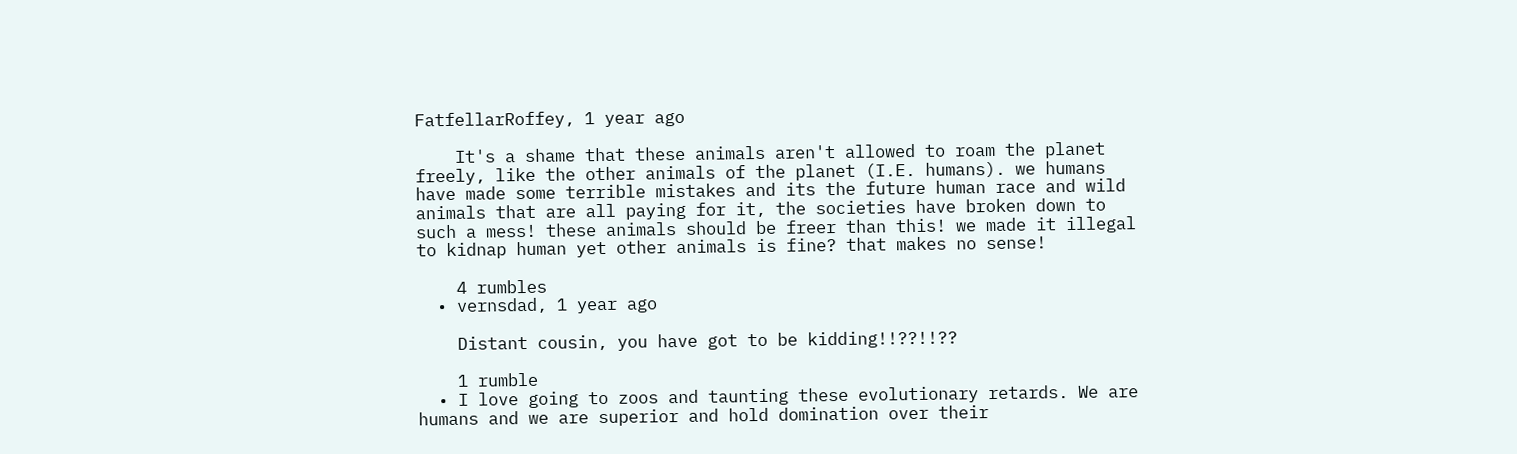FatfellarRoffey, 1 year ago

    It's a shame that these animals aren't allowed to roam the planet freely, like the other animals of the planet (I.E. humans). we humans have made some terrible mistakes and its the future human race and wild animals that are all paying for it, the societies have broken down to such a mess! these animals should be freer than this! we made it illegal to kidnap human yet other animals is fine? that makes no sense!

    4 rumbles
  • vernsdad, 1 year ago

    Distant cousin, you have got to be kidding!!??!!??

    1 rumble
  • I love going to zoos and taunting these evolutionary retards. We are humans and we are superior and hold domination over their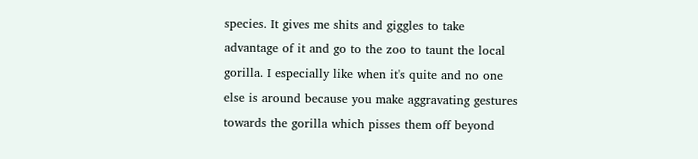species. It gives me shits and giggles to take advantage of it and go to the zoo to taunt the local gorilla. I especially like when it's quite and no one else is around because you make aggravating gestures towards the gorilla which pisses them off beyond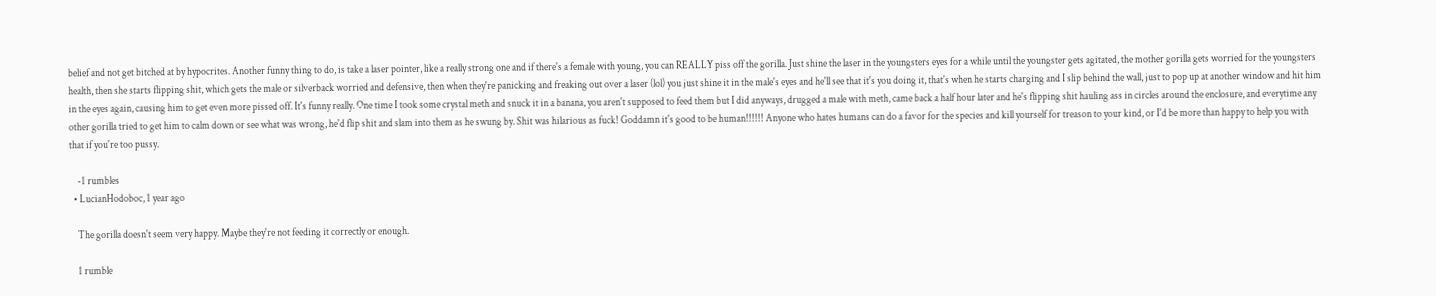belief and not get bitched at by hypocrites. Another funny thing to do, is take a laser pointer, like a really strong one and if there's a female with young, you can REALLY piss off the gorilla. Just shine the laser in the youngsters eyes for a while until the youngster gets agitated, the mother gorilla gets worried for the youngsters health, then she starts flipping shit, which gets the male or silverback worried and defensive, then when they're panicking and freaking out over a laser (lol) you just shine it in the male's eyes and he'll see that it's you doing it, that's when he starts charging and I slip behind the wall, just to pop up at another window and hit him in the eyes again, causing him to get even more pissed off. It's funny really. One time I took some crystal meth and snuck it in a banana, you aren't supposed to feed them but I did anyways, drugged a male with meth, came back a half hour later and he's flipping shit hauling ass in circles around the enclosure, and everytime any other gorilla tried to get him to calm down or see what was wrong, he'd flip shit and slam into them as he swung by. Shit was hilarious as fuck! Goddamn it's good to be human!!!!!! Anyone who hates humans can do a favor for the species and kill yourself for treason to your kind, or I'd be more than happy to help you with that if you're too pussy.

    -1 rumbles
  • LucianHodoboc, 1 year ago

    The gorilla doesn't seem very happy. Maybe they're not feeding it correctly or enough.

    1 rumble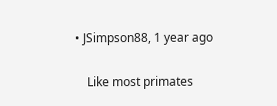• JSimpson88, 1 year ago

    Like most primates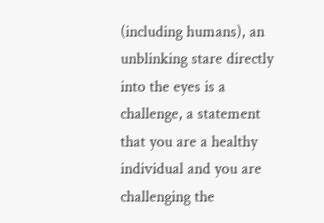(including humans), an unblinking stare directly into the eyes is a challenge, a statement that you are a healthy individual and you are challenging the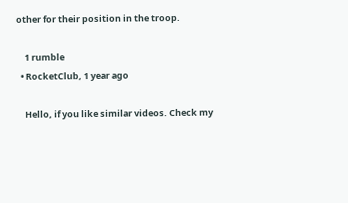other for their position in the troop.

    1 rumble
  • RocketClub, 1 year ago

    Hello, if you like similar videos. Check my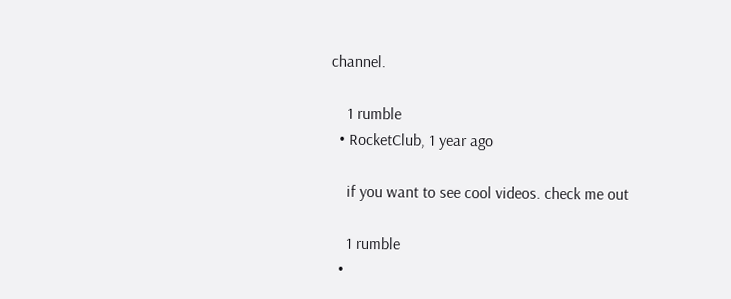channel.

    1 rumble
  • RocketClub, 1 year ago

    if you want to see cool videos. check me out

    1 rumble
  •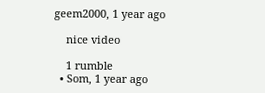geem2000, 1 year ago

    nice video

    1 rumble
  • Som, 1 year ago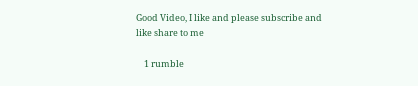Good Video, I like and please subscribe and like share to me

    1 rumble